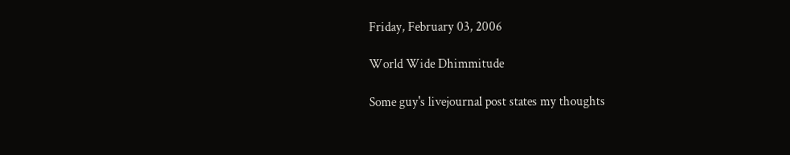Friday, February 03, 2006

World Wide Dhimmitude

Some guy's livejournal post states my thoughts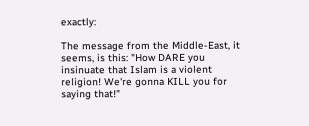exactly:

The message from the Middle-East, it seems, is this: "How DARE you insinuate that Islam is a violent religion! We're gonna KILL you for saying that!"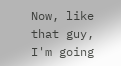Now, like that guy, I'm going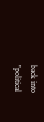back into "political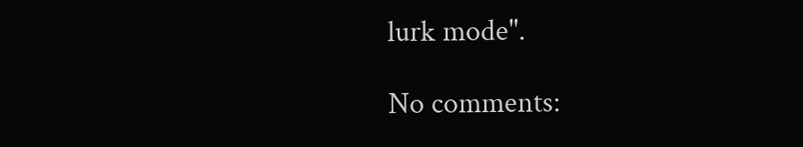lurk mode".

No comments: